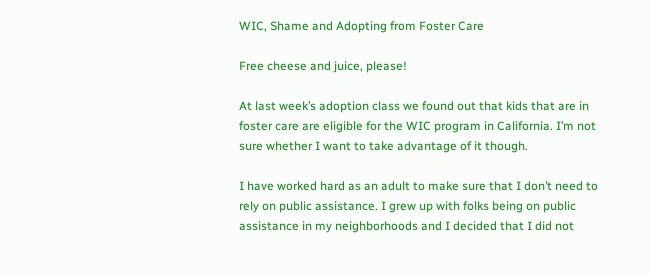WIC, Shame and Adopting from Foster Care

Free cheese and juice, please!

At last week’s adoption class we found out that kids that are in foster care are eligible for the WIC program in California. I’m not sure whether I want to take advantage of it though.

I have worked hard as an adult to make sure that I don’t need to rely on public assistance. I grew up with folks being on public assistance in my neighborhoods and I decided that I did not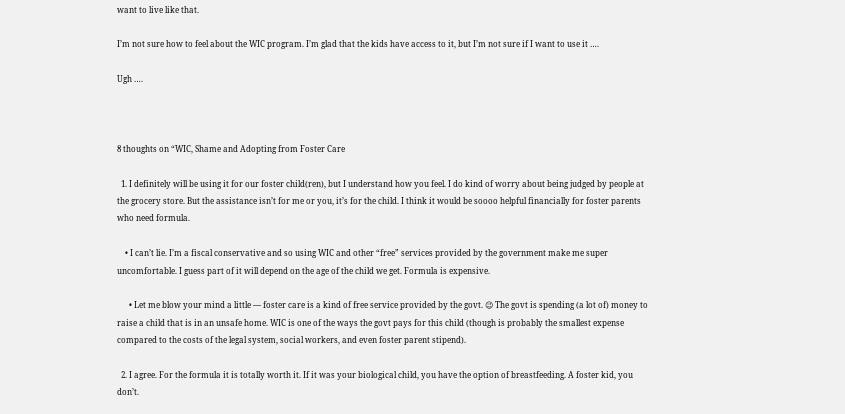want to live like that.

I’m not sure how to feel about the WIC program. I’m glad that the kids have access to it, but I’m not sure if I want to use it ….

Ugh ….



8 thoughts on “WIC, Shame and Adopting from Foster Care

  1. I definitely will be using it for our foster child(ren), but I understand how you feel. I do kind of worry about being judged by people at the grocery store. But the assistance isn’t for me or you, it’s for the child. I think it would be soooo helpful financially for foster parents who need formula.

    • I can’t lie. I’m a fiscal conservative and so using WIC and other “free” services provided by the government make me super uncomfortable. I guess part of it will depend on the age of the child we get. Formula is expensive.

      • Let me blow your mind a little — foster care is a kind of free service provided by the govt. 😉 The govt is spending (a lot of) money to raise a child that is in an unsafe home. WIC is one of the ways the govt pays for this child (though is probably the smallest expense compared to the costs of the legal system, social workers, and even foster parent stipend).

  2. I agree. For the formula it is totally worth it. If it was your biological child, you have the option of breastfeeding. A foster kid, you don’t.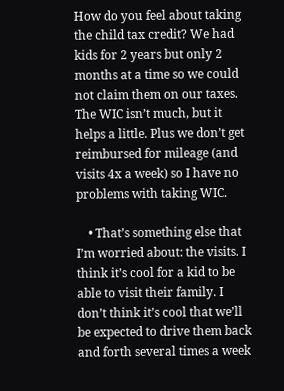How do you feel about taking the child tax credit? We had kids for 2 years but only 2 months at a time so we could not claim them on our taxes. The WIC isn’t much, but it helps a little. Plus we don’t get reimbursed for mileage (and visits 4x a week) so I have no problems with taking WIC.

    • That’s something else that I’m worried about: the visits. I think it’s cool for a kid to be able to visit their family. I don’t think it’s cool that we’ll be expected to drive them back and forth several times a week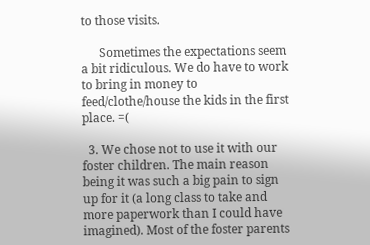to those visits.

      Sometimes the expectations seem a bit ridiculous. We do have to work to bring in money to feed/clothe/house the kids in the first place. =(

  3. We chose not to use it with our foster children. The main reason being it was such a big pain to sign up for it (a long class to take and more paperwork than I could have imagined). Most of the foster parents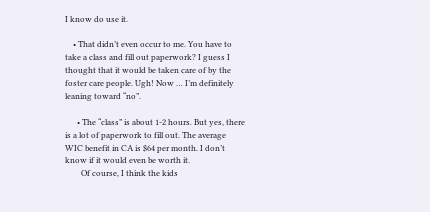I know do use it.

    • That didn’t even occur to me. You have to take a class and fill out paperwork? I guess I thought that it would be taken care of by the foster care people. Ugh! Now … I’m definitely leaning toward “no”.

      • The “class” is about 1-2 hours. But yes, there is a lot of paperwork to fill out. The average WIC benefit in CA is $64 per month. I don’t know if it would even be worth it.
        Of course, I think the kids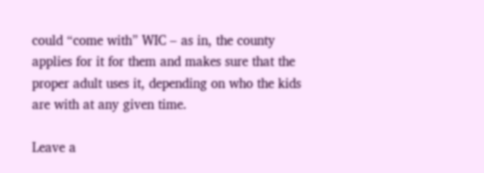could “come with” WIC – as in, the county applies for it for them and makes sure that the proper adult uses it, depending on who the kids are with at any given time.

Leave a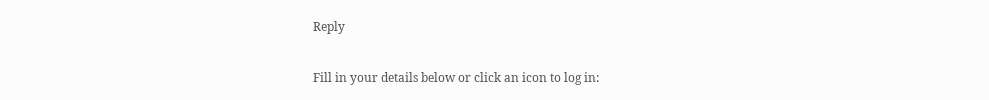Reply

Fill in your details below or click an icon to log in: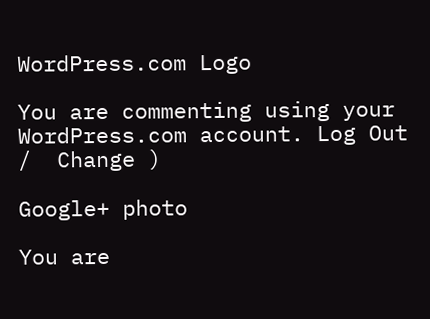WordPress.com Logo

You are commenting using your WordPress.com account. Log Out /  Change )

Google+ photo

You are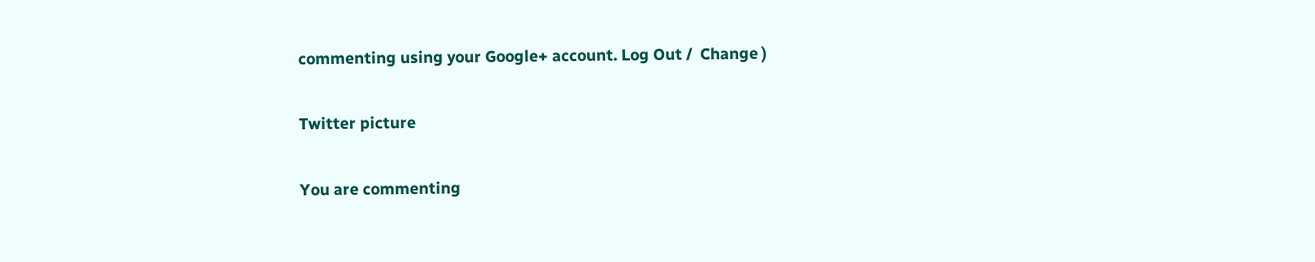commenting using your Google+ account. Log Out /  Change )

Twitter picture

You are commenting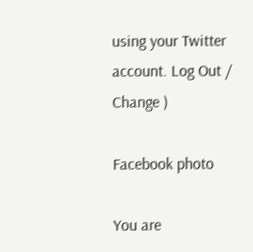using your Twitter account. Log Out /  Change )

Facebook photo

You are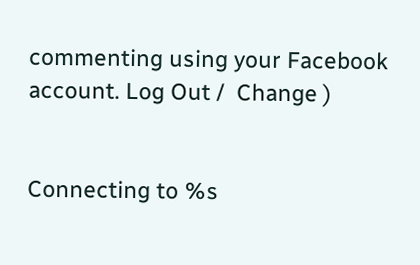commenting using your Facebook account. Log Out /  Change )


Connecting to %s